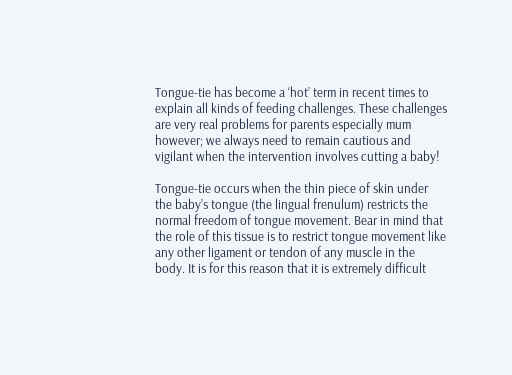Tongue-tie has become a ‘hot’ term in recent times to explain all kinds of feeding challenges. These challenges are very real problems for parents especially mum however; we always need to remain cautious and vigilant when the intervention involves cutting a baby!

Tongue-tie occurs when the thin piece of skin under the baby’s tongue (the lingual frenulum) restricts the normal freedom of tongue movement. Bear in mind that the role of this tissue is to restrict tongue movement like any other ligament or tendon of any muscle in the body. It is for this reason that it is extremely difficult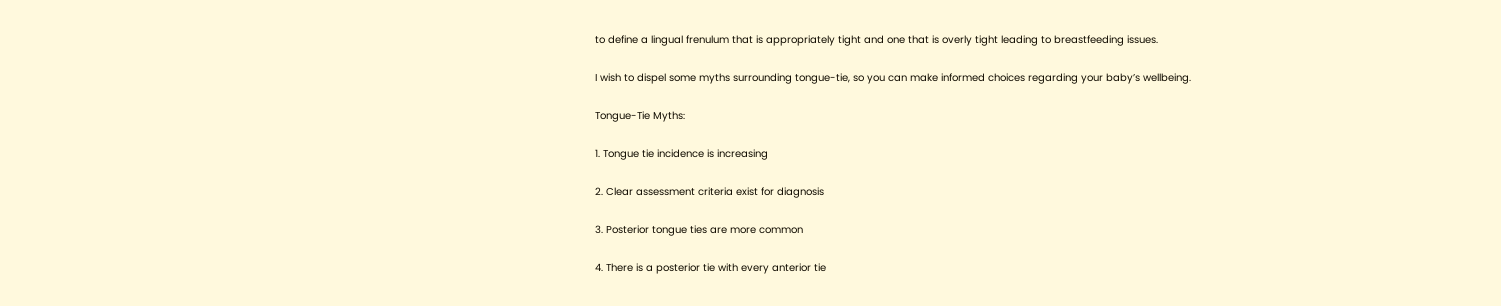to define a lingual frenulum that is appropriately tight and one that is overly tight leading to breastfeeding issues.

I wish to dispel some myths surrounding tongue-tie, so you can make informed choices regarding your baby’s wellbeing.

Tongue-Tie Myths:

1. Tongue tie incidence is increasing

2. Clear assessment criteria exist for diagnosis

3. Posterior tongue ties are more common

4. There is a posterior tie with every anterior tie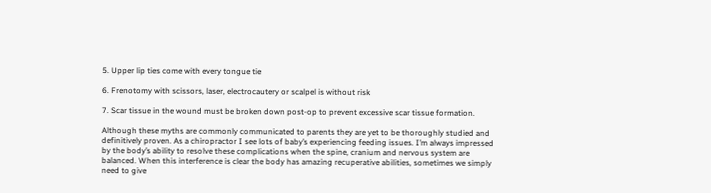5. Upper lip ties come with every tongue tie

6. Frenotomy with scissors, laser, electrocautery or scalpel is without risk

7. Scar tissue in the wound must be broken down post-op to prevent excessive scar tissue formation.

Although these myths are commonly communicated to parents they are yet to be thoroughly studied and definitively proven. As a chiropractor I see lots of baby’s experiencing feeding issues. I’m always impressed by the body’s ability to resolve these complications when the spine, cranium and nervous system are balanced. When this interference is clear the body has amazing recuperative abilities, sometimes we simply need to give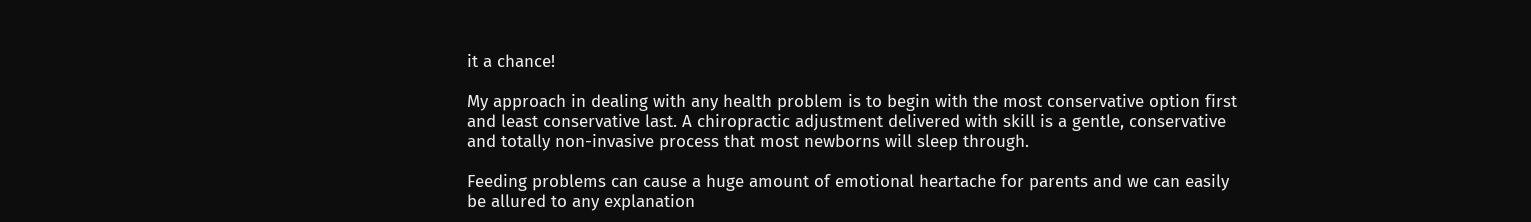it a chance!

My approach in dealing with any health problem is to begin with the most conservative option first and least conservative last. A chiropractic adjustment delivered with skill is a gentle, conservative and totally non-invasive process that most newborns will sleep through.

Feeding problems can cause a huge amount of emotional heartache for parents and we can easily be allured to any explanation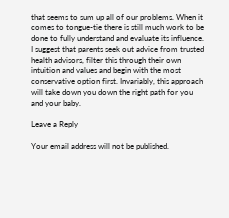that seems to sum up all of our problems. When it comes to tongue-tie there is still much work to be done to fully understand and evaluate its influence. I suggest that parents seek out advice from trusted health advisors, filter this through their own intuition and values and begin with the most conservative option first. Invariably, this approach will take down you down the right path for you and your baby.

Leave a Reply

Your email address will not be published.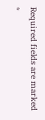Required fields are marked *